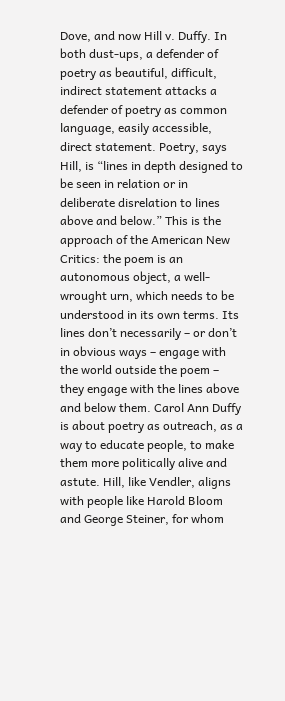Dove, and now Hill v. Duffy. In both dust-ups, a defender of poetry as beautiful, difficult, indirect statement attacks a defender of poetry as common language, easily accessible, direct statement. Poetry, says Hill, is “lines in depth designed to be seen in relation or in deliberate disrelation to lines above and below.” This is the approach of the American New Critics: the poem is an autonomous object, a well-wrought urn, which needs to be understood in its own terms. Its lines don’t necessarily – or don’t in obvious ways – engage with the world outside the poem – they engage with the lines above and below them. Carol Ann Duffy is about poetry as outreach, as a way to educate people, to make them more politically alive and astute. Hill, like Vendler, aligns with people like Harold Bloom and George Steiner, for whom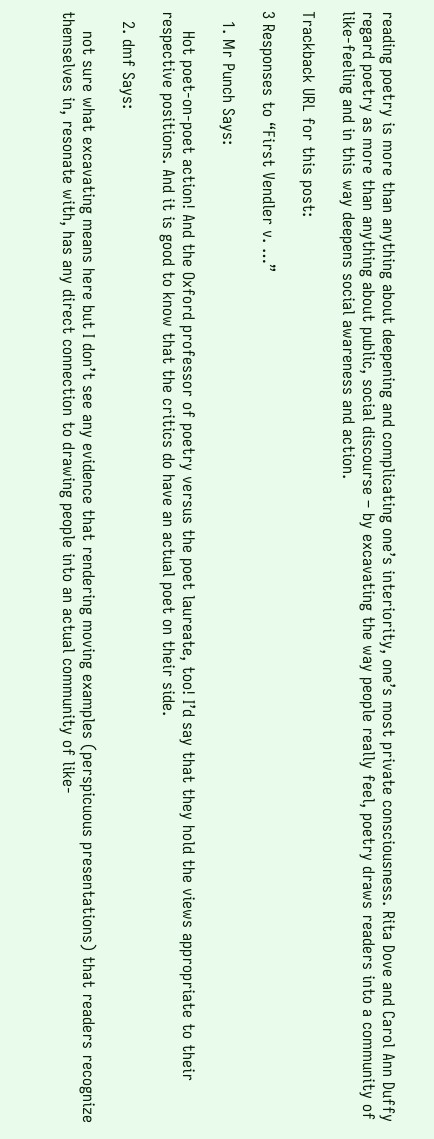reading poetry is more than anything about deepening and complicating one’s interiority, one’s most private consciousness. Rita Dove and Carol Ann Duffy regard poetry as more than anything about public, social discourse – by excavating the way people really feel, poetry draws readers into a community of like-feeling and in this way deepens social awareness and action.

Trackback URL for this post:

3 Responses to “First Vendler v. …”

  1. Mr Punch Says:

    Hot poet-on-poet action! And the Oxford professor of poetry versus the poet laureate, too! I’d say that they hold the views appropriate to their respective positions. And it is good to know that the critics do have an actual poet on their side.

  2. dmf Says:

    not sure what excavating means here but I don’t see any evidence that rendering moving examples (perspicuous presentations) that readers recognize themselves in, resonate with, has any direct connection to drawing people into an actual community of like-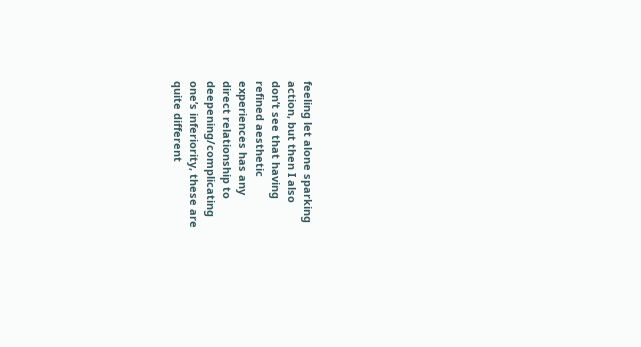feeling let alone sparking action, but then I also don’t see that having refined aesthetic experiences has any direct relationship to deepening/complicating one’s inferiority, these are quite different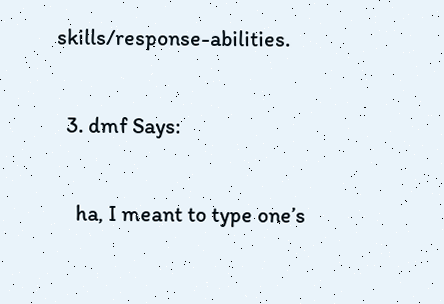skills/response-abilities.

  3. dmf Says:

    ha, I meant to type one’s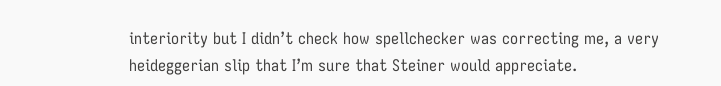interiority but I didn’t check how spellchecker was correcting me, a very heideggerian slip that I’m sure that Steiner would appreciate.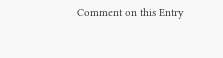Comment on this Entry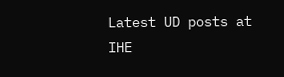Latest UD posts at IHE